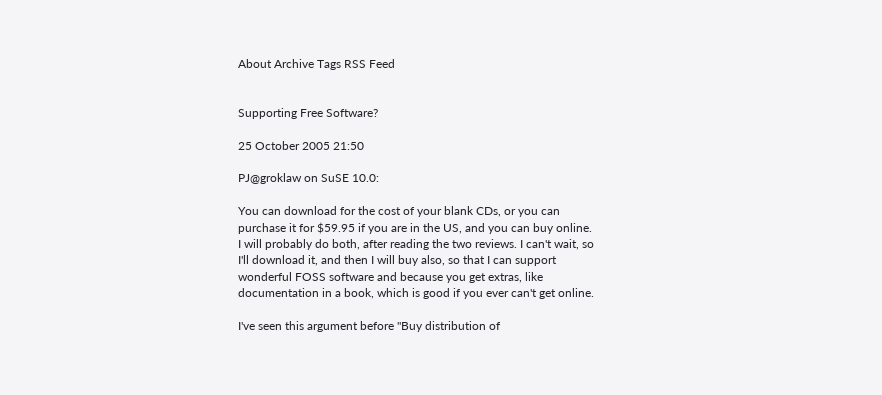About Archive Tags RSS Feed


Supporting Free Software?

25 October 2005 21:50

PJ@groklaw on SuSE 10.0:

You can download for the cost of your blank CDs, or you can purchase it for $59.95 if you are in the US, and you can buy online. I will probably do both, after reading the two reviews. I can't wait, so I'll download it, and then I will buy also, so that I can support wonderful FOSS software and because you get extras, like documentation in a book, which is good if you ever can't get online.

I've seen this argument before "Buy distribution of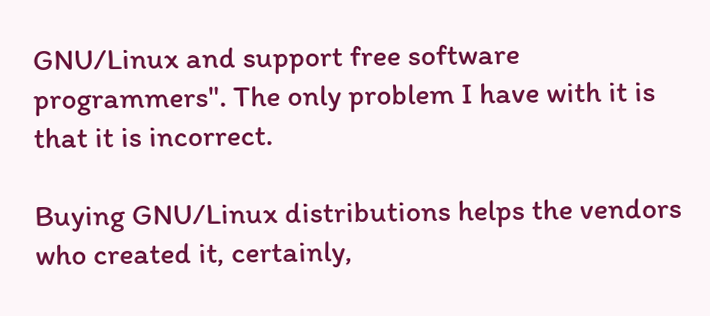GNU/Linux and support free software programmers". The only problem I have with it is that it is incorrect.

Buying GNU/Linux distributions helps the vendors who created it, certainly,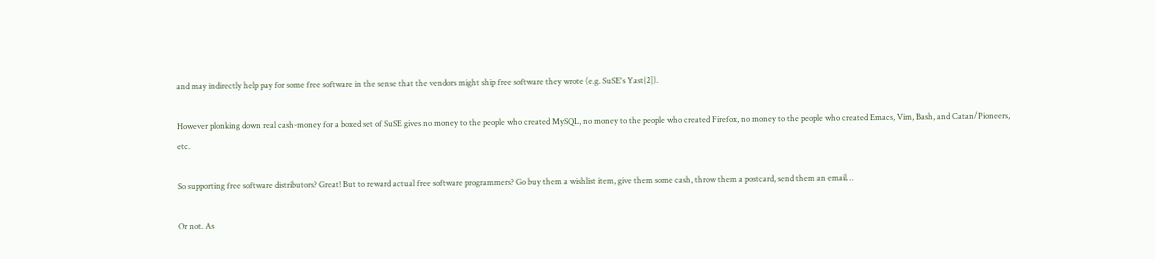and may indirectly help pay for some free software in the sense that the vendors might ship free software they wrote (e.g. SuSE's Yast{2]).

However plonking down real cash-money for a boxed set of SuSE gives no money to the people who created MySQL, no money to the people who created Firefox, no money to the people who created Emacs, Vim, Bash, and Catan/Pioneers, etc.

So supporting free software distributors? Great! But to reward actual free software programmers? Go buy them a wishlist item, give them some cash, throw them a postcard, send them an email…

Or not. As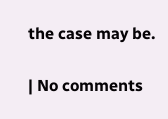the case may be.

| No comments